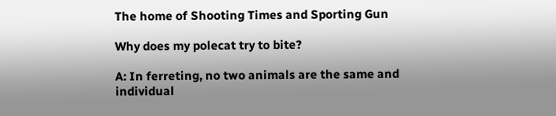The home of Shooting Times and Sporting Gun

Why does my polecat try to bite?

A: In ferreting, no two animals are the same and individual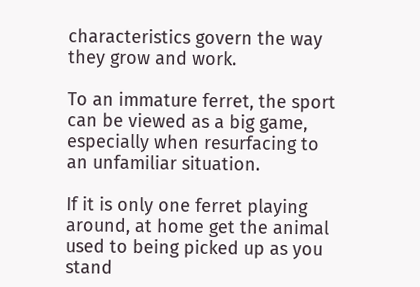characteristics govern the way they grow and work.

To an immature ferret, the sport can be viewed as a big game, especially when resurfacing to an unfamiliar situation.

If it is only one ferret playing around, at home get the animal used to being picked up as you stand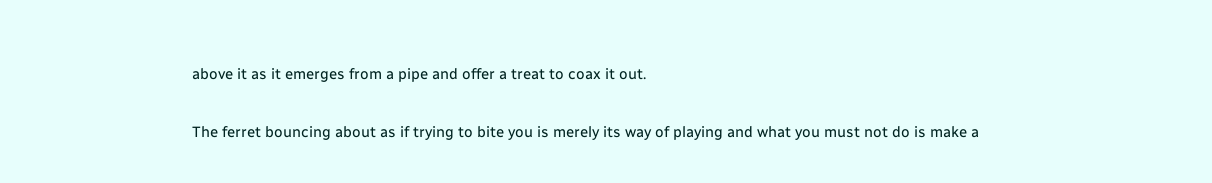above it as it emerges from a pipe and offer a treat to coax it out.

The ferret bouncing about as if trying to bite you is merely its way of playing and what you must not do is make a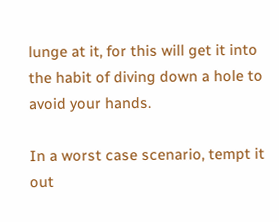lunge at it, for this will get it into the habit of diving down a hole to avoid your hands.

In a worst case scenario, tempt it out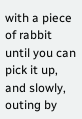with a piece of rabbit until you can pick it up, and slowly, outing by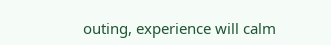outing, experience will calm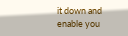it down and enable you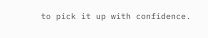to pick it up with confidence.